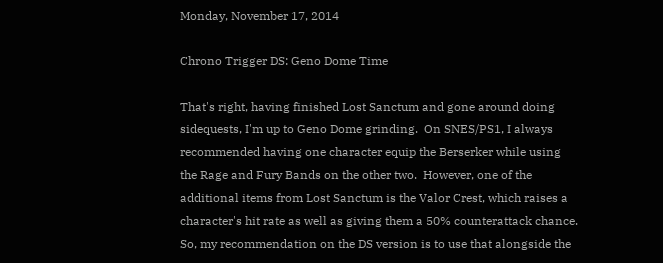Monday, November 17, 2014

Chrono Trigger DS: Geno Dome Time

That's right, having finished Lost Sanctum and gone around doing sidequests, I'm up to Geno Dome grinding.  On SNES/PS1, I always recommended having one character equip the Berserker while using the Rage and Fury Bands on the other two.  However, one of the additional items from Lost Sanctum is the Valor Crest, which raises a character's hit rate as well as giving them a 50% counterattack chance.  So, my recommendation on the DS version is to use that alongside the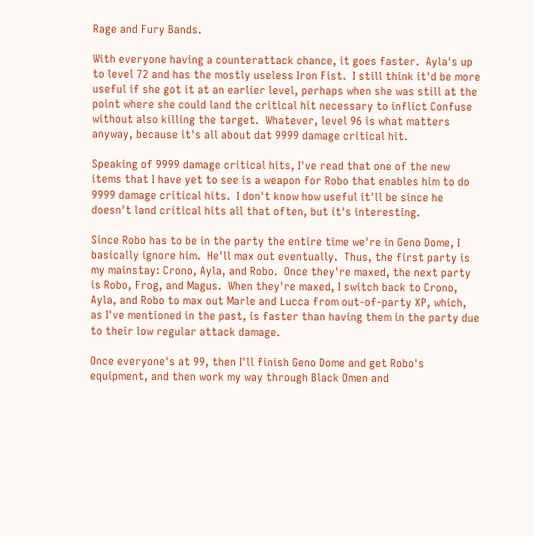Rage and Fury Bands.

With everyone having a counterattack chance, it goes faster.  Ayla's up to level 72 and has the mostly useless Iron Fist.  I still think it'd be more useful if she got it at an earlier level, perhaps when she was still at the point where she could land the critical hit necessary to inflict Confuse without also killing the target.  Whatever, level 96 is what matters anyway, because it's all about dat 9999 damage critical hit.

Speaking of 9999 damage critical hits, I've read that one of the new items that I have yet to see is a weapon for Robo that enables him to do 9999 damage critical hits.  I don't know how useful it'll be since he doesn't land critical hits all that often, but it's interesting.

Since Robo has to be in the party the entire time we're in Geno Dome, I basically ignore him.  He'll max out eventually.  Thus, the first party is my mainstay: Crono, Ayla, and Robo.  Once they're maxed, the next party is Robo, Frog, and Magus.  When they're maxed, I switch back to Crono, Ayla, and Robo to max out Marle and Lucca from out-of-party XP, which, as I've mentioned in the past, is faster than having them in the party due to their low regular attack damage.

Once everyone's at 99, then I'll finish Geno Dome and get Robo's equipment, and then work my way through Black Omen and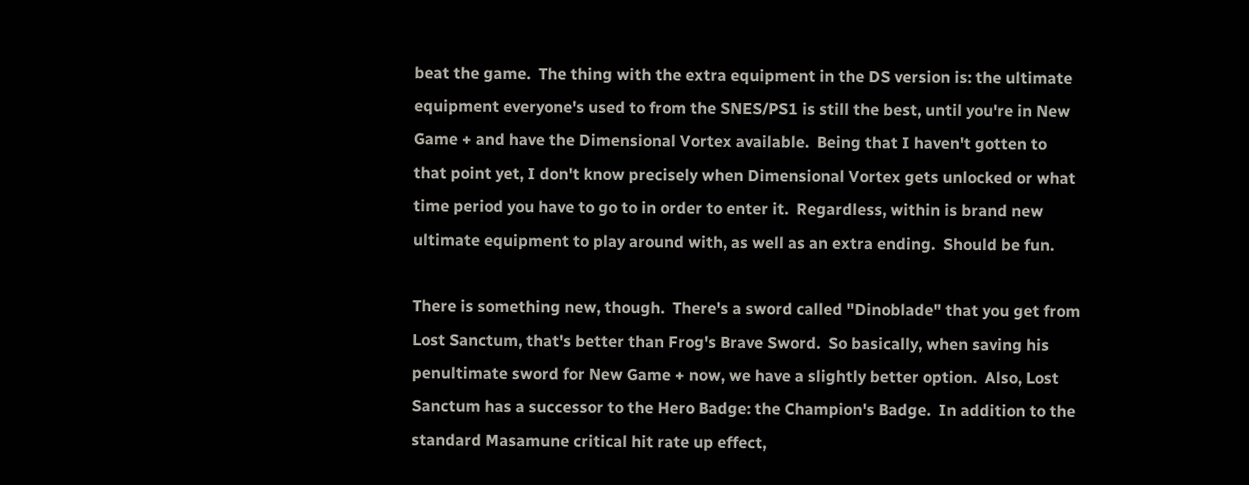beat the game.  The thing with the extra equipment in the DS version is: the ultimate equipment everyone's used to from the SNES/PS1 is still the best, until you're in New Game + and have the Dimensional Vortex available.  Being that I haven't gotten to that point yet, I don't know precisely when Dimensional Vortex gets unlocked or what time period you have to go to in order to enter it.  Regardless, within is brand new ultimate equipment to play around with, as well as an extra ending.  Should be fun.

There is something new, though.  There's a sword called "Dinoblade" that you get from Lost Sanctum, that's better than Frog's Brave Sword.  So basically, when saving his penultimate sword for New Game + now, we have a slightly better option.  Also, Lost Sanctum has a successor to the Hero Badge: the Champion's Badge.  In addition to the standard Masamune critical hit rate up effect,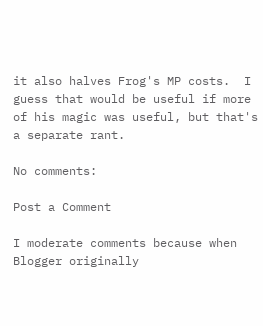it also halves Frog's MP costs.  I guess that would be useful if more of his magic was useful, but that's a separate rant.

No comments:

Post a Comment

I moderate comments because when Blogger originally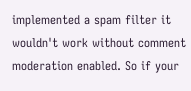implemented a spam filter it wouldn't work without comment moderation enabled. So if your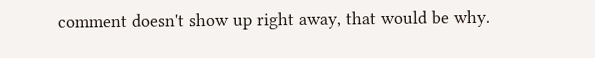comment doesn't show up right away, that would be why.